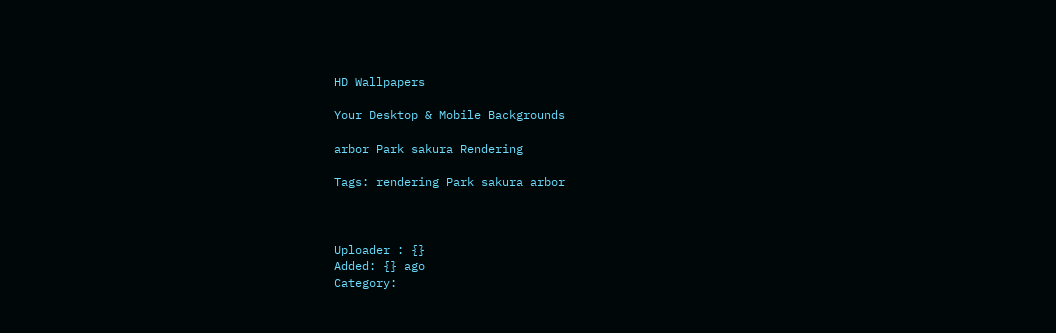HD Wallpapers

Your Desktop & Mobile Backgrounds

arbor Park sakura Rendering

Tags: rendering Park sakura arbor



Uploader : {}
Added: {} ago
Category: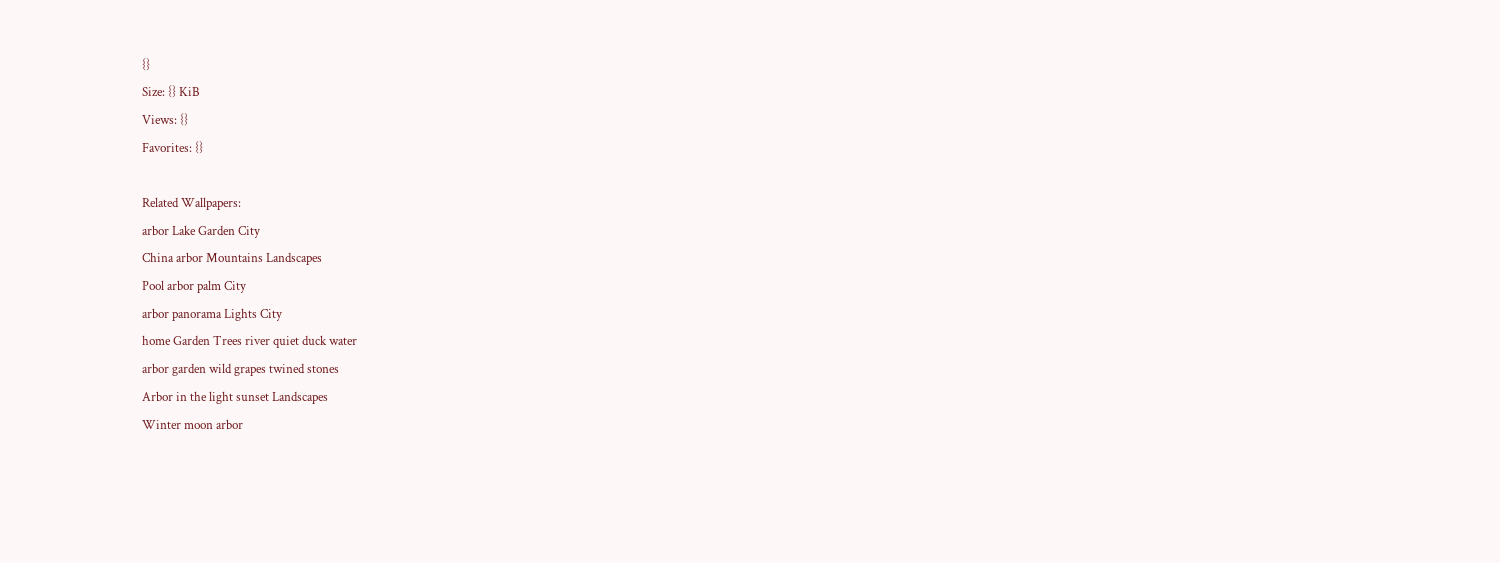{}
Size: {} KiB
Views: {}
Favorites: {}

Related Wallpapers:
arbor Lake Garden City
China arbor Mountains Landscapes
Pool arbor palm City
arbor panorama Lights City
home Garden Trees river quiet duck water
arbor garden wild grapes twined stones
Arbor in the light sunset Landscapes
Winter moon arbor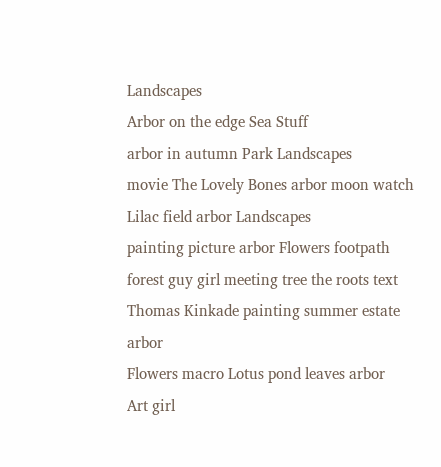Landscapes
Arbor on the edge Sea Stuff
arbor in autumn Park Landscapes
movie The Lovely Bones arbor moon watch
Lilac field arbor Landscapes
painting picture arbor Flowers footpath
forest guy girl meeting tree the roots text
Thomas Kinkade painting summer estate arbor
Flowers macro Lotus pond leaves arbor
Art girl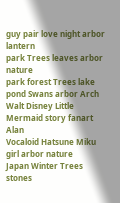guy pair love night arbor lantern
park Trees leaves arbor nature
park forest Trees lake pond Swans arbor Arch
Walt Disney Little Mermaid story fanart Alan
Vocaloid Hatsune Miku girl arbor nature
Japan Winter Trees stones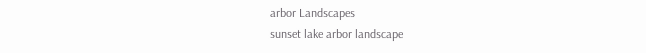arbor Landscapes
sunset lake arbor landscape